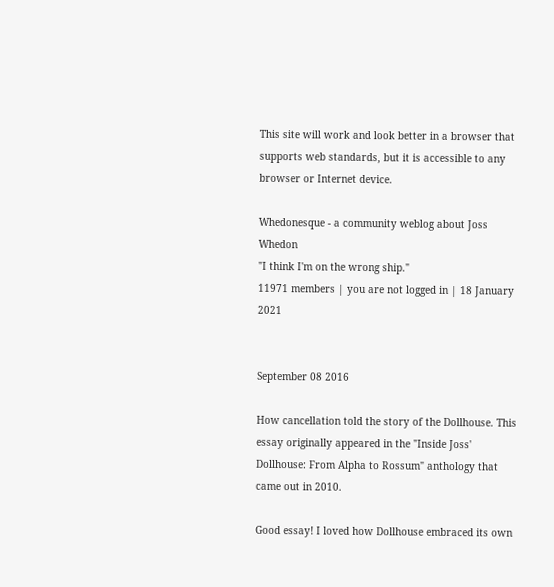This site will work and look better in a browser that supports web standards, but it is accessible to any browser or Internet device.

Whedonesque - a community weblog about Joss Whedon
"I think I'm on the wrong ship."
11971 members | you are not logged in | 18 January 2021


September 08 2016

How cancellation told the story of the Dollhouse. This essay originally appeared in the "Inside Joss' Dollhouse: From Alpha to Rossum" anthology that came out in 2010.

Good essay! I loved how Dollhouse embraced its own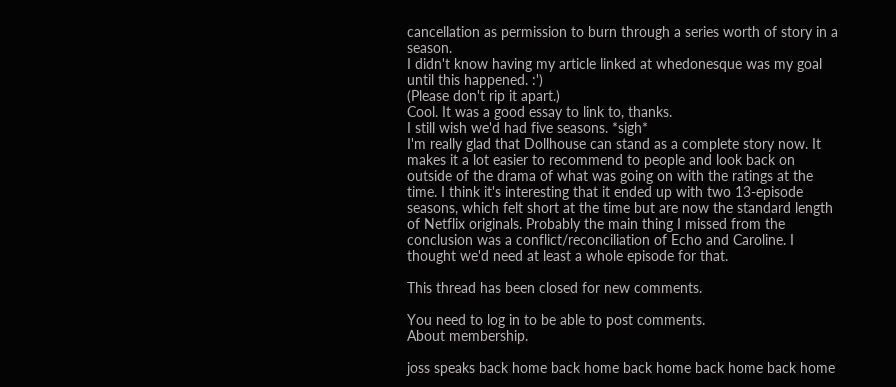cancellation as permission to burn through a series worth of story in a season.
I didn't know having my article linked at whedonesque was my goal until this happened. :')
(Please don't rip it apart.)
Cool. It was a good essay to link to, thanks.
I still wish we'd had five seasons. *sigh*
I'm really glad that Dollhouse can stand as a complete story now. It makes it a lot easier to recommend to people and look back on outside of the drama of what was going on with the ratings at the time. I think it's interesting that it ended up with two 13-episode seasons, which felt short at the time but are now the standard length of Netflix originals. Probably the main thing I missed from the conclusion was a conflict/reconciliation of Echo and Caroline. I thought we'd need at least a whole episode for that.

This thread has been closed for new comments.

You need to log in to be able to post comments.
About membership.

joss speaks back home back home back home back home back home